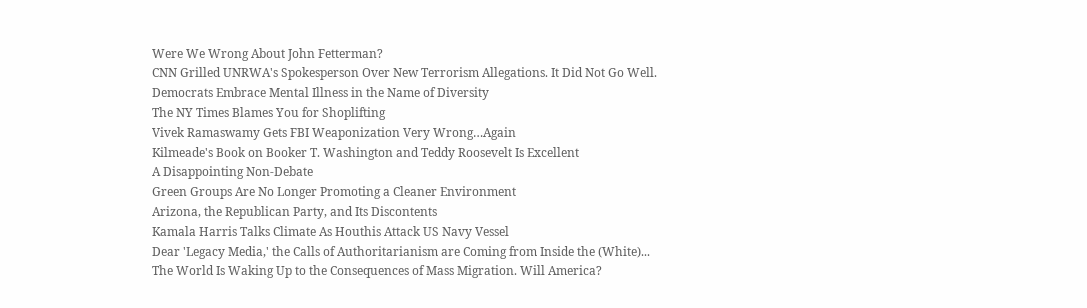Were We Wrong About John Fetterman?
CNN Grilled UNRWA's Spokesperson Over New Terrorism Allegations. It Did Not Go Well.
Democrats Embrace Mental Illness in the Name of Diversity
The NY Times Blames You for Shoplifting
Vivek Ramaswamy Gets FBI Weaponization Very Wrong…Again
Kilmeade's Book on Booker T. Washington and Teddy Roosevelt Is Excellent
A Disappointing Non-Debate
Green Groups Are No Longer Promoting a Cleaner Environment
Arizona, the Republican Party, and Its Discontents
Kamala Harris Talks Climate As Houthis Attack US Navy Vessel
Dear 'Legacy Media,' the Calls of Authoritarianism are Coming from Inside the (White)...
The World Is Waking Up to the Consequences of Mass Migration. Will America?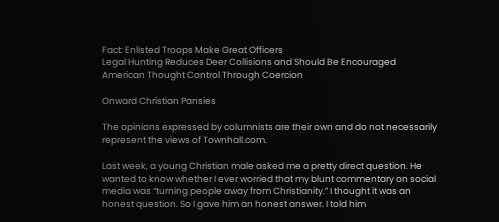Fact: Enlisted Troops Make Great Officers
Legal Hunting Reduces Deer Collisions and Should Be Encouraged
American Thought Control Through Coercion

Onward Christian Pansies

The opinions expressed by columnists are their own and do not necessarily represent the views of Townhall.com.

Last week, a young Christian male asked me a pretty direct question. He wanted to know whether I ever worried that my blunt commentary on social media was “turning people away from Christianity.” I thought it was an honest question. So I gave him an honest answer. I told him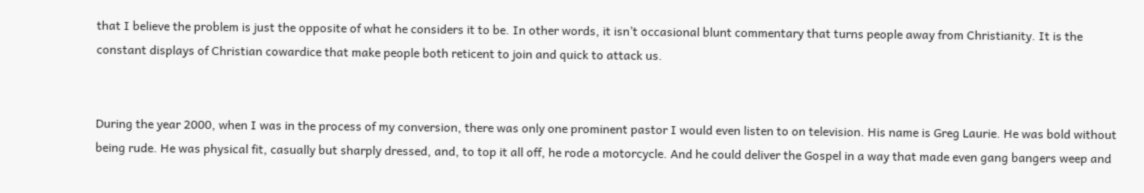that I believe the problem is just the opposite of what he considers it to be. In other words, it isn’t occasional blunt commentary that turns people away from Christianity. It is the constant displays of Christian cowardice that make people both reticent to join and quick to attack us.


During the year 2000, when I was in the process of my conversion, there was only one prominent pastor I would even listen to on television. His name is Greg Laurie. He was bold without being rude. He was physical fit, casually but sharply dressed, and, to top it all off, he rode a motorcycle. And he could deliver the Gospel in a way that made even gang bangers weep and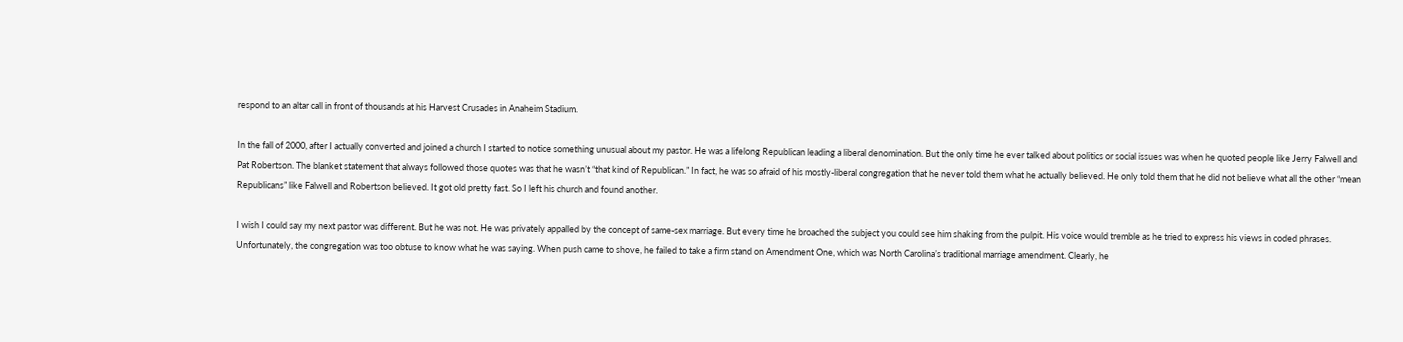respond to an altar call in front of thousands at his Harvest Crusades in Anaheim Stadium.

In the fall of 2000, after I actually converted and joined a church I started to notice something unusual about my pastor. He was a lifelong Republican leading a liberal denomination. But the only time he ever talked about politics or social issues was when he quoted people like Jerry Falwell and Pat Robertson. The blanket statement that always followed those quotes was that he wasn’t “that kind of Republican.” In fact, he was so afraid of his mostly-liberal congregation that he never told them what he actually believed. He only told them that he did not believe what all the other “mean Republicans” like Falwell and Robertson believed. It got old pretty fast. So I left his church and found another.

I wish I could say my next pastor was different. But he was not. He was privately appalled by the concept of same-sex marriage. But every time he broached the subject you could see him shaking from the pulpit. His voice would tremble as he tried to express his views in coded phrases. Unfortunately, the congregation was too obtuse to know what he was saying. When push came to shove, he failed to take a firm stand on Amendment One, which was North Carolina’s traditional marriage amendment. Clearly, he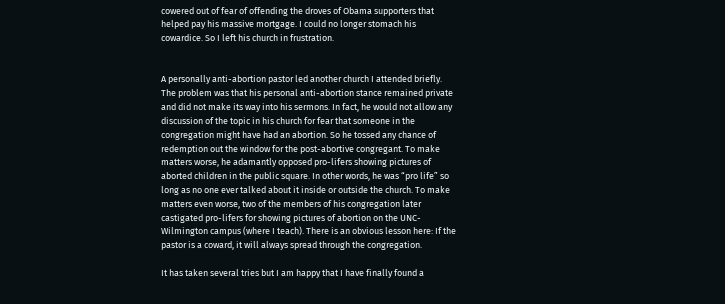cowered out of fear of offending the droves of Obama supporters that helped pay his massive mortgage. I could no longer stomach his cowardice. So I left his church in frustration.


A personally anti-abortion pastor led another church I attended briefly. The problem was that his personal anti-abortion stance remained private and did not make its way into his sermons. In fact, he would not allow any discussion of the topic in his church for fear that someone in the congregation might have had an abortion. So he tossed any chance of redemption out the window for the post-abortive congregant. To make matters worse, he adamantly opposed pro-lifers showing pictures of aborted children in the public square. In other words, he was “pro life” so long as no one ever talked about it inside or outside the church. To make matters even worse, two of the members of his congregation later castigated pro-lifers for showing pictures of abortion on the UNC-Wilmington campus (where I teach). There is an obvious lesson here: If the pastor is a coward, it will always spread through the congregation.

It has taken several tries but I am happy that I have finally found a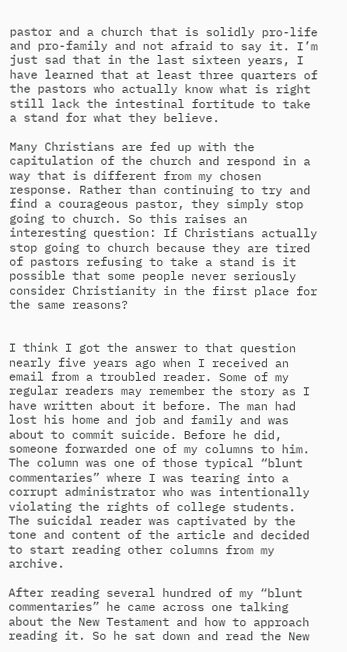pastor and a church that is solidly pro-life and pro-family and not afraid to say it. I’m just sad that in the last sixteen years, I have learned that at least three quarters of the pastors who actually know what is right still lack the intestinal fortitude to take a stand for what they believe.

Many Christians are fed up with the capitulation of the church and respond in a way that is different from my chosen response. Rather than continuing to try and find a courageous pastor, they simply stop going to church. So this raises an interesting question: If Christians actually stop going to church because they are tired of pastors refusing to take a stand is it possible that some people never seriously consider Christianity in the first place for the same reasons?


I think I got the answer to that question nearly five years ago when I received an email from a troubled reader. Some of my regular readers may remember the story as I have written about it before. The man had lost his home and job and family and was about to commit suicide. Before he did, someone forwarded one of my columns to him. The column was one of those typical “blunt commentaries” where I was tearing into a corrupt administrator who was intentionally violating the rights of college students. The suicidal reader was captivated by the tone and content of the article and decided to start reading other columns from my archive.

After reading several hundred of my “blunt commentaries” he came across one talking about the New Testament and how to approach reading it. So he sat down and read the New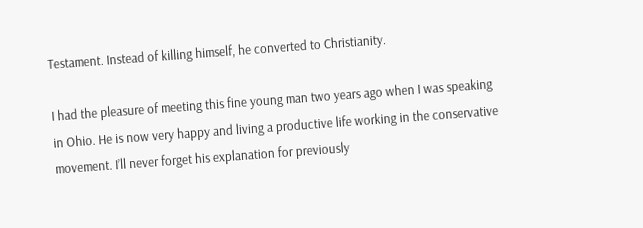Testament. Instead of killing himself, he converted to Christianity.

I had the pleasure of meeting this fine young man two years ago when I was speaking in Ohio. He is now very happy and living a productive life working in the conservative movement. I’ll never forget his explanation for previously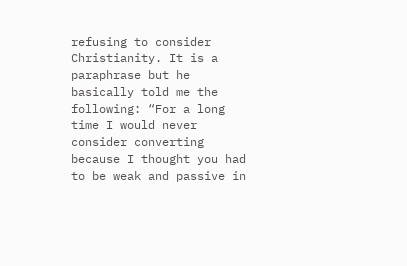refusing to consider Christianity. It is a paraphrase but he basically told me the following: “For a long time I would never consider converting because I thought you had to be weak and passive in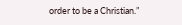order to be a Christian.”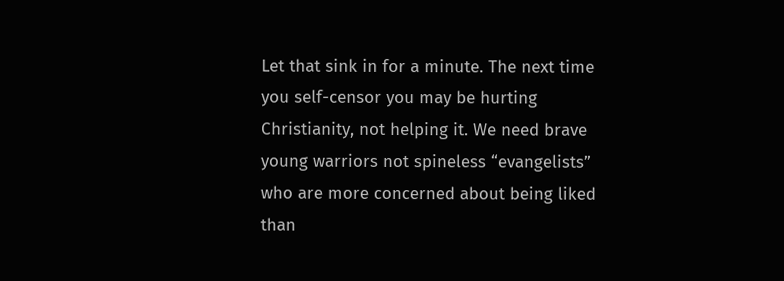Let that sink in for a minute. The next time you self-censor you may be hurting Christianity, not helping it. We need brave young warriors not spineless “evangelists” who are more concerned about being liked than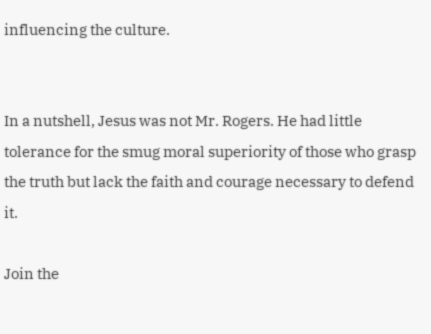influencing the culture.


In a nutshell, Jesus was not Mr. Rogers. He had little tolerance for the smug moral superiority of those who grasp the truth but lack the faith and courage necessary to defend it.

Join the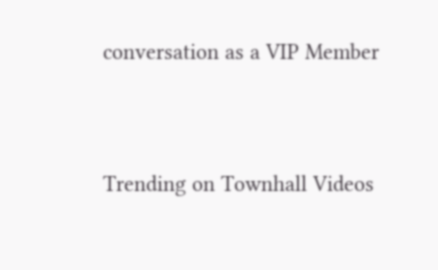conversation as a VIP Member


Trending on Townhall Videos